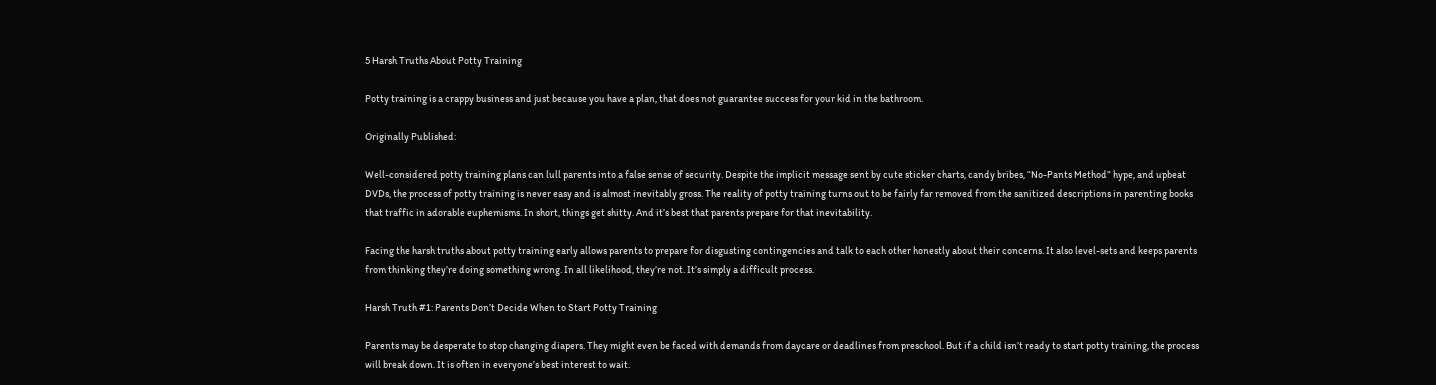5 Harsh Truths About Potty Training

Potty training is a crappy business and just because you have a plan, that does not guarantee success for your kid in the bathroom.

Originally Published:

Well-considered potty training plans can lull parents into a false sense of security. Despite the implicit message sent by cute sticker charts, candy bribes, “No-Pants Method” hype, and upbeat DVDs, the process of potty training is never easy and is almost inevitably gross. The reality of potty training turns out to be fairly far removed from the sanitized descriptions in parenting books that traffic in adorable euphemisms. In short, things get shitty. And it’s best that parents prepare for that inevitability.

Facing the harsh truths about potty training early allows parents to prepare for disgusting contingencies and talk to each other honestly about their concerns. It also level-sets and keeps parents from thinking they’re doing something wrong. In all likelihood, they’re not. It’s simply a difficult process.

Harsh Truth #1: Parents Don’t Decide When to Start Potty Training

Parents may be desperate to stop changing diapers. They might even be faced with demands from daycare or deadlines from preschool. But if a child isn’t ready to start potty training, the process will break down. It is often in everyone’s best interest to wait.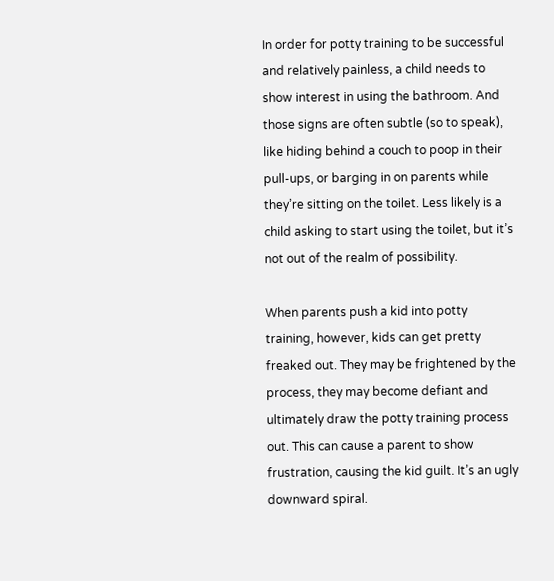In order for potty training to be successful and relatively painless, a child needs to show interest in using the bathroom. And those signs are often subtle (so to speak), like hiding behind a couch to poop in their pull-ups, or barging in on parents while they’re sitting on the toilet. Less likely is a child asking to start using the toilet, but it’s not out of the realm of possibility.

When parents push a kid into potty training, however, kids can get pretty freaked out. They may be frightened by the process, they may become defiant and ultimately draw the potty training process out. This can cause a parent to show frustration, causing the kid guilt. It’s an ugly downward spiral.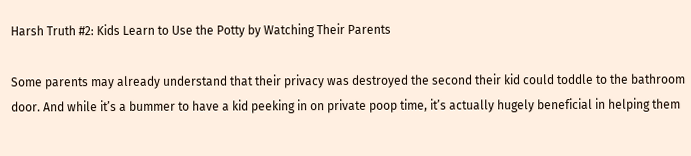Harsh Truth #2: Kids Learn to Use the Potty by Watching Their Parents

Some parents may already understand that their privacy was destroyed the second their kid could toddle to the bathroom door. And while it’s a bummer to have a kid peeking in on private poop time, it’s actually hugely beneficial in helping them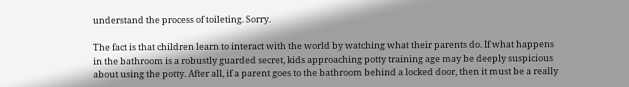understand the process of toileting. Sorry.

The fact is that children learn to interact with the world by watching what their parents do. If what happens in the bathroom is a robustly guarded secret, kids approaching potty training age may be deeply suspicious about using the potty. After all, if a parent goes to the bathroom behind a locked door, then it must be a really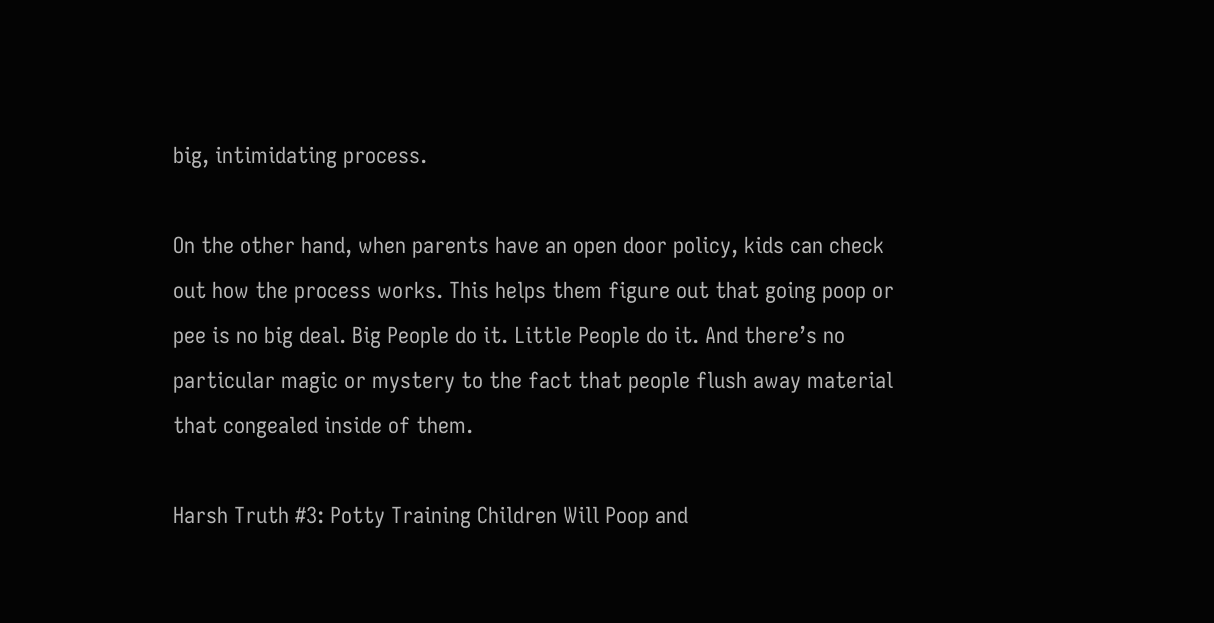big, intimidating process.

On the other hand, when parents have an open door policy, kids can check out how the process works. This helps them figure out that going poop or pee is no big deal. Big People do it. Little People do it. And there’s no particular magic or mystery to the fact that people flush away material that congealed inside of them.

Harsh Truth #3: Potty Training Children Will Poop and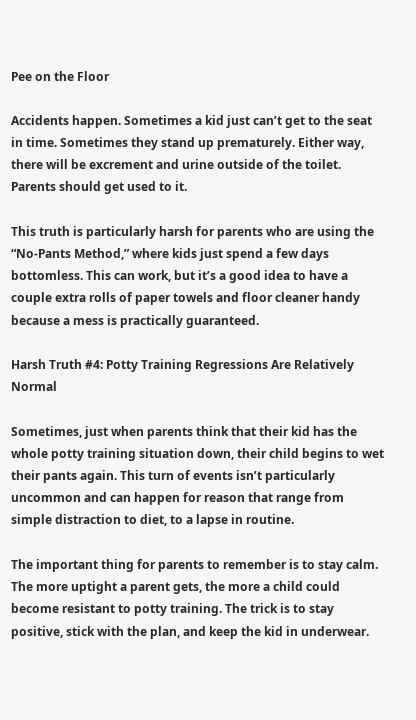Pee on the Floor

Accidents happen. Sometimes a kid just can’t get to the seat in time. Sometimes they stand up prematurely. Either way, there will be excrement and urine outside of the toilet. Parents should get used to it.

This truth is particularly harsh for parents who are using the “No-Pants Method,” where kids just spend a few days bottomless. This can work, but it’s a good idea to have a couple extra rolls of paper towels and floor cleaner handy because a mess is practically guaranteed.

Harsh Truth #4: Potty Training Regressions Are Relatively Normal

Sometimes, just when parents think that their kid has the whole potty training situation down, their child begins to wet their pants again. This turn of events isn’t particularly uncommon and can happen for reason that range from simple distraction to diet, to a lapse in routine.

The important thing for parents to remember is to stay calm. The more uptight a parent gets, the more a child could become resistant to potty training. The trick is to stay positive, stick with the plan, and keep the kid in underwear.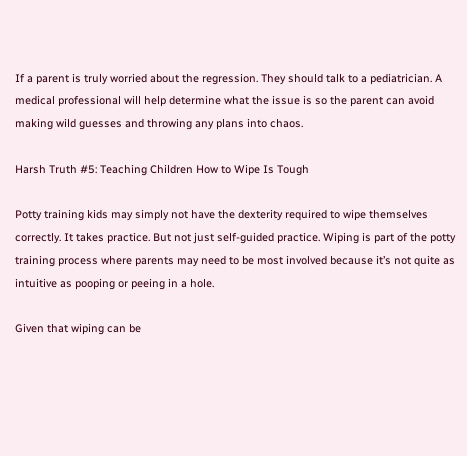If a parent is truly worried about the regression. They should talk to a pediatrician. A medical professional will help determine what the issue is so the parent can avoid making wild guesses and throwing any plans into chaos.

Harsh Truth #5: Teaching Children How to Wipe Is Tough

Potty training kids may simply not have the dexterity required to wipe themselves correctly. It takes practice. But not just self-guided practice. Wiping is part of the potty training process where parents may need to be most involved because it’s not quite as intuitive as pooping or peeing in a hole.

Given that wiping can be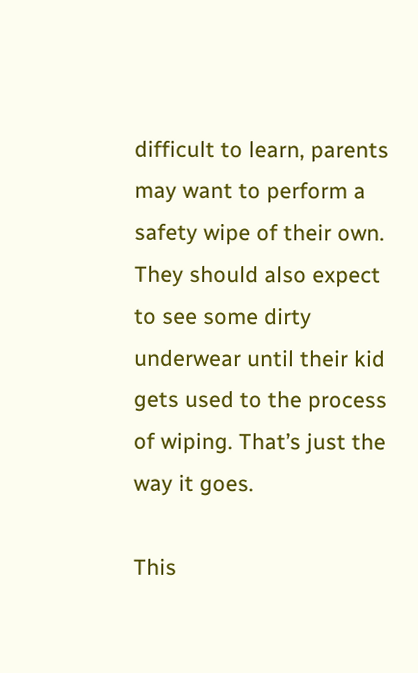difficult to learn, parents may want to perform a safety wipe of their own. They should also expect to see some dirty underwear until their kid gets used to the process of wiping. That’s just the way it goes.

This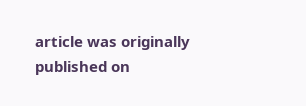article was originally published on